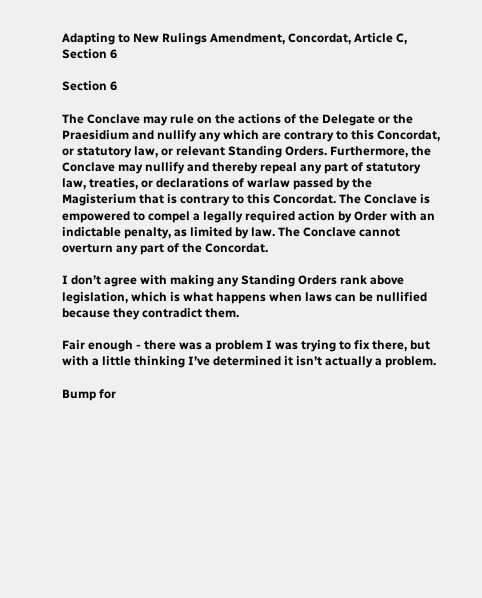Adapting to New Rulings Amendment, Concordat, Article C, Section 6

Section 6

The Conclave may rule on the actions of the Delegate or the Praesidium and nullify any which are contrary to this Concordat, or statutory law, or relevant Standing Orders. Furthermore, the Conclave may nullify and thereby repeal any part of statutory law, treaties, or declarations of warlaw passed by the Magisterium that is contrary to this Concordat. The Conclave is empowered to compel a legally required action by Order with an indictable penalty, as limited by law. The Conclave cannot overturn any part of the Concordat.

I don’t agree with making any Standing Orders rank above legislation, which is what happens when laws can be nullified because they contradict them.

Fair enough - there was a problem I was trying to fix there, but with a little thinking I’ve determined it isn’t actually a problem.

Bump for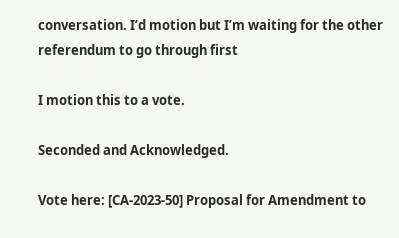conversation. I’d motion but I’m waiting for the other referendum to go through first

I motion this to a vote.

Seconded and Acknowledged.

Vote here: [CA-2023-50] Proposal for Amendment to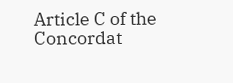Article C of the Concordat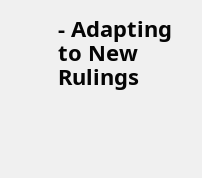- Adapting to New Rulings